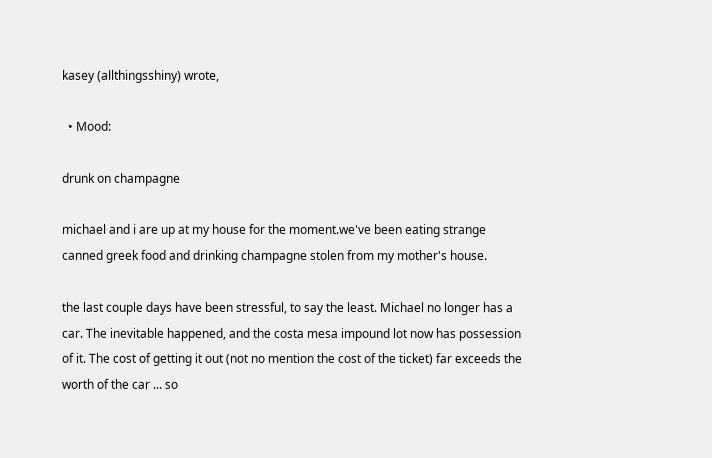kasey (allthingsshiny) wrote,

  • Mood:

drunk on champagne

michael and i are up at my house for the moment.we've been eating strange canned greek food and drinking champagne stolen from my mother's house.

the last couple days have been stressful, to say the least. Michael no longer has a car. The inevitable happened, and the costa mesa impound lot now has possession of it. The cost of getting it out (not no mention the cost of the ticket) far exceeds the worth of the car ... so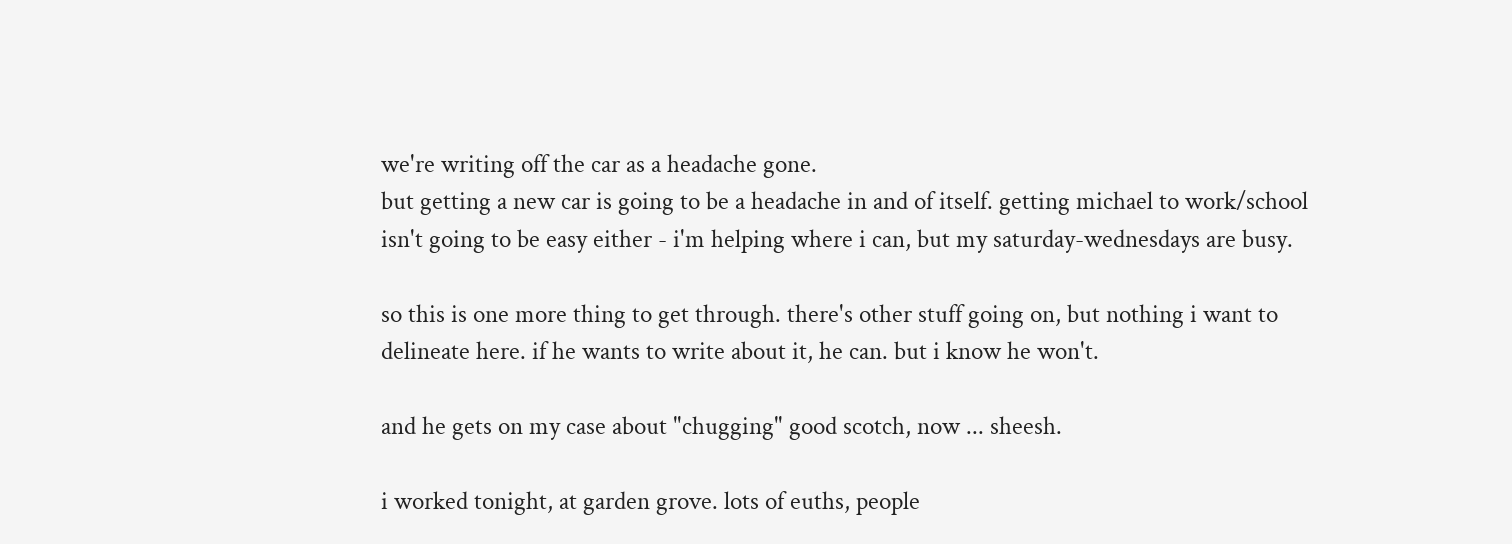we're writing off the car as a headache gone.
but getting a new car is going to be a headache in and of itself. getting michael to work/school isn't going to be easy either - i'm helping where i can, but my saturday-wednesdays are busy.

so this is one more thing to get through. there's other stuff going on, but nothing i want to delineate here. if he wants to write about it, he can. but i know he won't.

and he gets on my case about "chugging" good scotch, now ... sheesh.

i worked tonight, at garden grove. lots of euths, people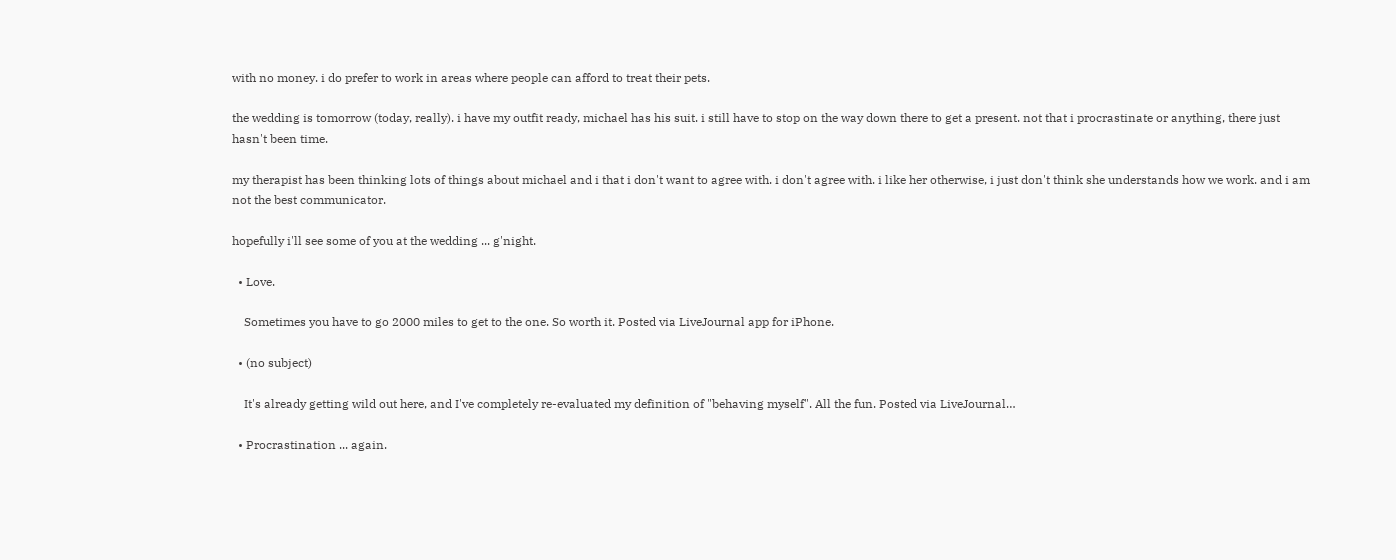with no money. i do prefer to work in areas where people can afford to treat their pets.

the wedding is tomorrow (today, really). i have my outfit ready, michael has his suit. i still have to stop on the way down there to get a present. not that i procrastinate or anything, there just hasn't been time.

my therapist has been thinking lots of things about michael and i that i don't want to agree with. i don't agree with. i like her otherwise, i just don't think she understands how we work. and i am not the best communicator.

hopefully i'll see some of you at the wedding ... g'night.

  • Love.

    Sometimes you have to go 2000 miles to get to the one. So worth it. Posted via LiveJournal app for iPhone.

  • (no subject)

    It's already getting wild out here, and I've completely re-evaluated my definition of "behaving myself". All the fun. Posted via LiveJournal…

  • Procrastination ... again.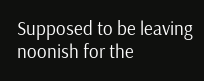Supposed to be leaving noonish for the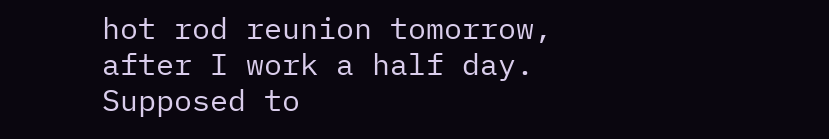hot rod reunion tomorrow, after I work a half day. Supposed to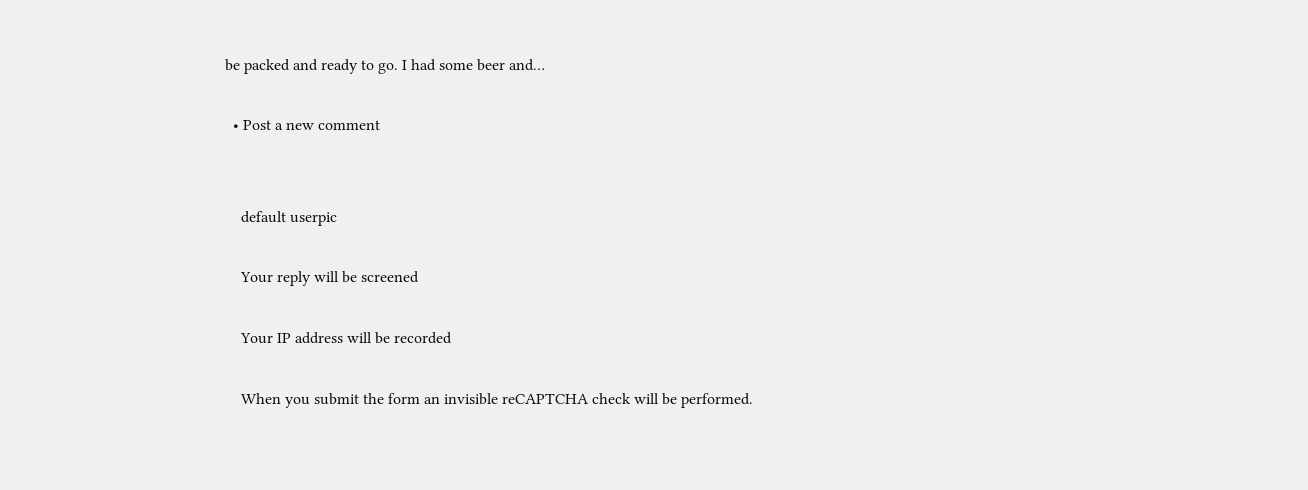be packed and ready to go. I had some beer and…

  • Post a new comment


    default userpic

    Your reply will be screened

    Your IP address will be recorded

    When you submit the form an invisible reCAPTCHA check will be performed.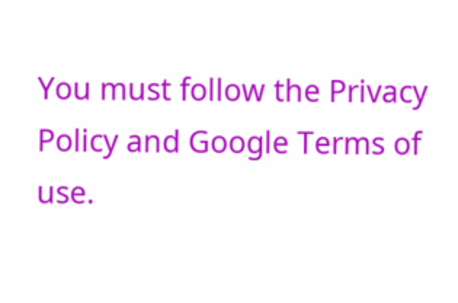You must follow the Privacy Policy and Google Terms of use.